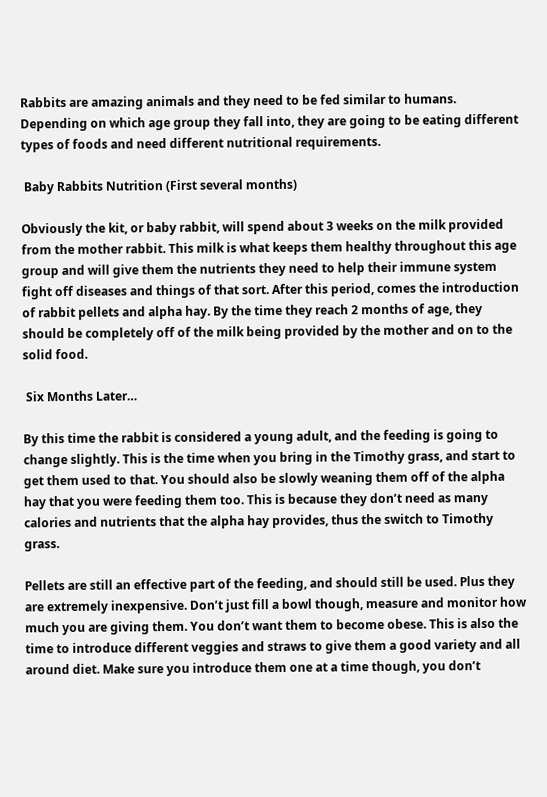Rabbits are amazing animals and they need to be fed similar to humans. Depending on which age group they fall into, they are going to be eating different types of foods and need different nutritional requirements.

 Baby Rabbits Nutrition (First several months)

Obviously the kit, or baby rabbit, will spend about 3 weeks on the milk provided from the mother rabbit. This milk is what keeps them healthy throughout this age group and will give them the nutrients they need to help their immune system fight off diseases and things of that sort. After this period, comes the introduction of rabbit pellets and alpha hay. By the time they reach 2 months of age, they should be completely off of the milk being provided by the mother and on to the solid food.

 Six Months Later…

By this time the rabbit is considered a young adult, and the feeding is going to change slightly. This is the time when you bring in the Timothy grass, and start to get them used to that. You should also be slowly weaning them off of the alpha hay that you were feeding them too. This is because they don’t need as many calories and nutrients that the alpha hay provides, thus the switch to Timothy grass.

Pellets are still an effective part of the feeding, and should still be used. Plus they are extremely inexpensive. Don’t just fill a bowl though, measure and monitor how much you are giving them. You don’t want them to become obese. This is also the time to introduce different veggies and straws to give them a good variety and all around diet. Make sure you introduce them one at a time though, you don’t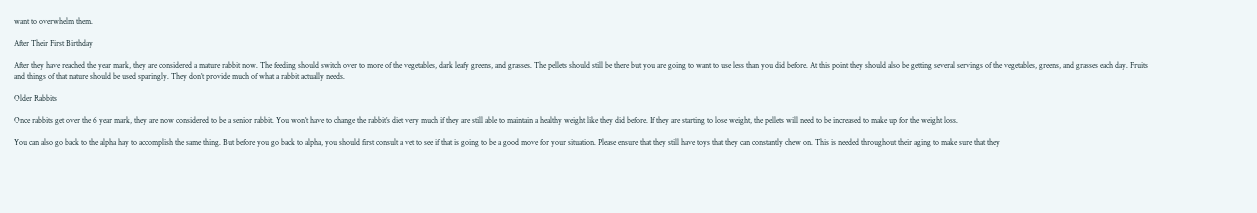want to overwhelm them.

After Their First Birthday

After they have reached the year mark, they are considered a mature rabbit now. The feeding should switch over to more of the vegetables, dark leafy greens, and grasses. The pellets should still be there but you are going to want to use less than you did before. At this point they should also be getting several servings of the vegetables, greens, and grasses each day. Fruits and things of that nature should be used sparingly. They don’t provide much of what a rabbit actually needs.

Older Rabbits

Once rabbits get over the 6 year mark, they are now considered to be a senior rabbit. You won’t have to change the rabbit’s diet very much if they are still able to maintain a healthy weight like they did before. If they are starting to lose weight, the pellets will need to be increased to make up for the weight loss.

You can also go back to the alpha hay to accomplish the same thing. But before you go back to alpha, you should first consult a vet to see if that is going to be a good move for your situation. Please ensure that they still have toys that they can constantly chew on. This is needed throughout their aging to make sure that they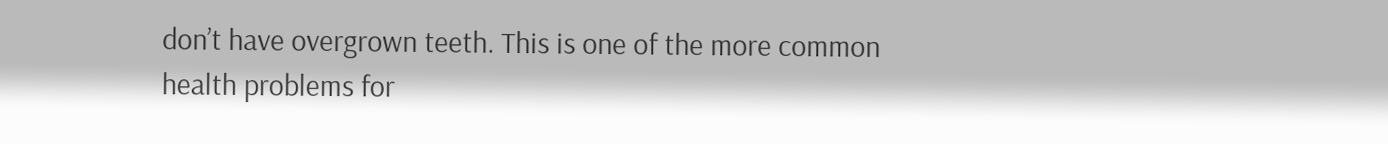don’t have overgrown teeth. This is one of the more common health problems for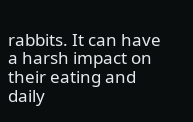rabbits. It can have a harsh impact on their eating and daily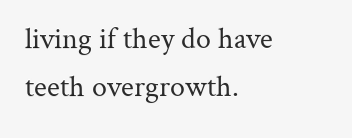living if they do have teeth overgrowth.